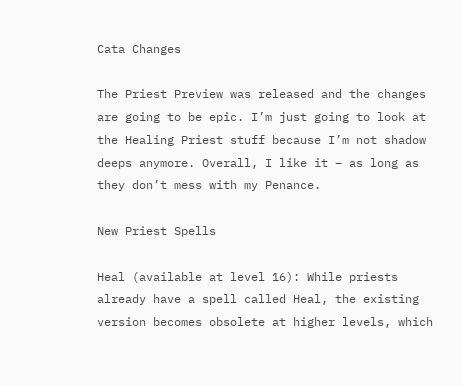Cata Changes

The Priest Preview was released and the changes are going to be epic. I’m just going to look at the Healing Priest stuff because I’m not shadow deeps anymore. Overall, I like it – as long as they don’t mess with my Penance.

New Priest Spells

Heal (available at level 16): While priests already have a spell called Heal, the existing version becomes obsolete at higher levels, which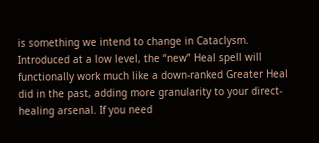is something we intend to change in Cataclysm. Introduced at a low level, the “new” Heal spell will functionally work much like a down-ranked Greater Heal did in the past, adding more granularity to your direct-healing arsenal. If you need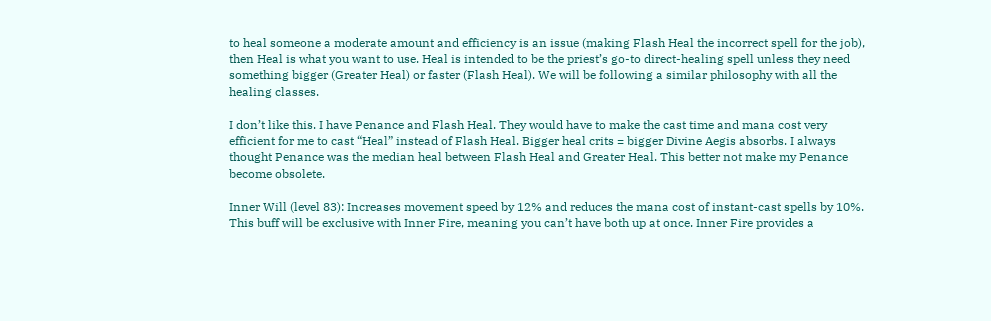to heal someone a moderate amount and efficiency is an issue (making Flash Heal the incorrect spell for the job), then Heal is what you want to use. Heal is intended to be the priest’s go-to direct-healing spell unless they need something bigger (Greater Heal) or faster (Flash Heal). We will be following a similar philosophy with all the healing classes.

I don’t like this. I have Penance and Flash Heal. They would have to make the cast time and mana cost very efficient for me to cast “Heal” instead of Flash Heal. Bigger heal crits = bigger Divine Aegis absorbs. I always thought Penance was the median heal between Flash Heal and Greater Heal. This better not make my Penance become obsolete.

Inner Will (level 83): Increases movement speed by 12% and reduces the mana cost of instant-cast spells by 10%. This buff will be exclusive with Inner Fire, meaning you can’t have both up at once. Inner Fire provides a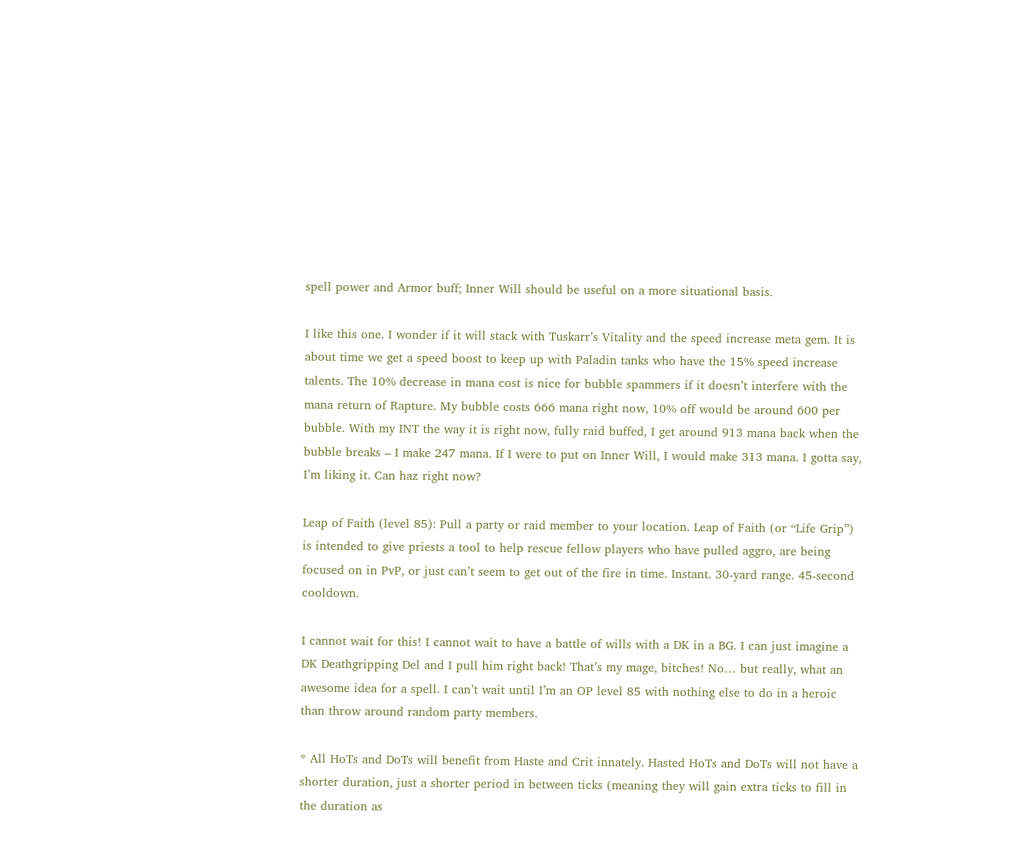spell power and Armor buff; Inner Will should be useful on a more situational basis.

I like this one. I wonder if it will stack with Tuskarr’s Vitality and the speed increase meta gem. It is about time we get a speed boost to keep up with Paladin tanks who have the 15% speed increase talents. The 10% decrease in mana cost is nice for bubble spammers if it doesn’t interfere with the mana return of Rapture. My bubble costs 666 mana right now, 10% off would be around 600 per bubble. With my INT the way it is right now, fully raid buffed, I get around 913 mana back when the bubble breaks – I make 247 mana. If I were to put on Inner Will, I would make 313 mana. I gotta say, I’m liking it. Can haz right now?

Leap of Faith (level 85): Pull a party or raid member to your location. Leap of Faith (or “Life Grip”) is intended to give priests a tool to help rescue fellow players who have pulled aggro, are being focused on in PvP, or just can’t seem to get out of the fire in time. Instant. 30-yard range. 45-second cooldown.

I cannot wait for this! I cannot wait to have a battle of wills with a DK in a BG. I can just imagine a DK Deathgripping Del and I pull him right back! That’s my mage, bitches! No… but really, what an awesome idea for a spell. I can’t wait until I’m an OP level 85 with nothing else to do in a heroic than throw around random party members.

* All HoTs and DoTs will benefit from Haste and Crit innately. Hasted HoTs and DoTs will not have a shorter duration, just a shorter period in between ticks (meaning they will gain extra ticks to fill in the duration as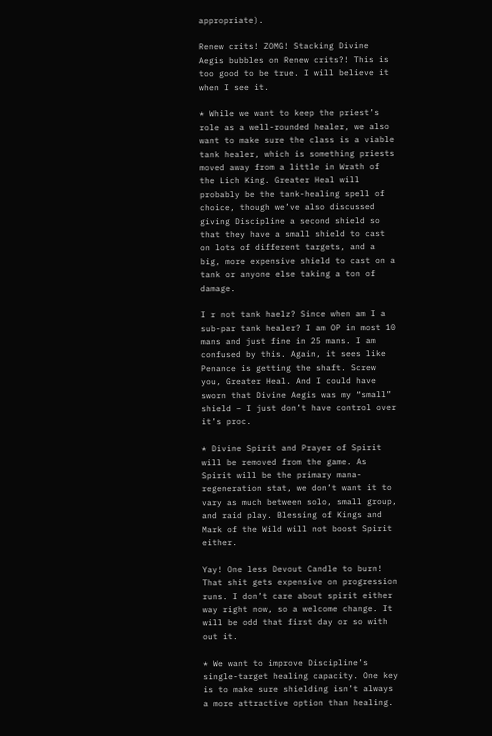appropriate).

Renew crits! ZOMG! Stacking Divine Aegis bubbles on Renew crits?! This is too good to be true. I will believe it when I see it.

* While we want to keep the priest’s role as a well-rounded healer, we also want to make sure the class is a viable tank healer, which is something priests moved away from a little in Wrath of the Lich King. Greater Heal will probably be the tank-healing spell of choice, though we’ve also discussed giving Discipline a second shield so that they have a small shield to cast on lots of different targets, and a big, more expensive shield to cast on a tank or anyone else taking a ton of damage.

I r not tank haelz? Since when am I a sub-par tank healer? I am OP in most 10 mans and just fine in 25 mans. I am confused by this. Again, it sees like Penance is getting the shaft. Screw you, Greater Heal. And I could have sworn that Divine Aegis was my “small” shield – I just don’t have control over it’s proc.

* Divine Spirit and Prayer of Spirit will be removed from the game. As Spirit will be the primary mana-regeneration stat, we don’t want it to vary as much between solo, small group, and raid play. Blessing of Kings and Mark of the Wild will not boost Spirit either.

Yay! One less Devout Candle to burn! That shit gets expensive on progression runs. I don’t care about spirit either way right now, so a welcome change. It will be odd that first day or so with out it.

* We want to improve Discipline’s single-target healing capacity. One key is to make sure shielding isn’t always a more attractive option than healing.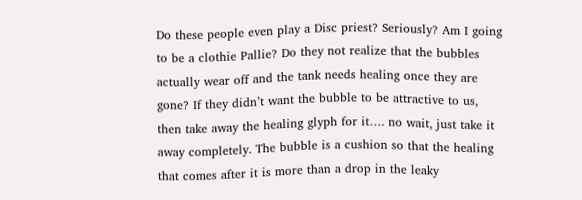Do these people even play a Disc priest? Seriously? Am I going to be a clothie Pallie? Do they not realize that the bubbles actually wear off and the tank needs healing once they are gone? If they didn’t want the bubble to be attractive to us, then take away the healing glyph for it…. no wait, just take it away completely. The bubble is a cushion so that the healing that comes after it is more than a drop in the leaky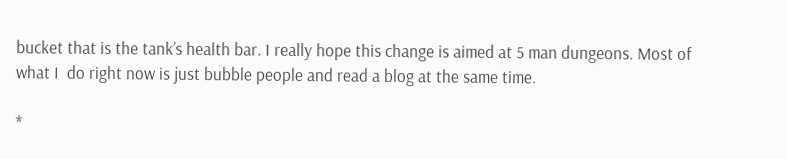bucket that is the tank’s health bar. I really hope this change is aimed at 5 man dungeons. Most of what I  do right now is just bubble people and read a blog at the same time.

*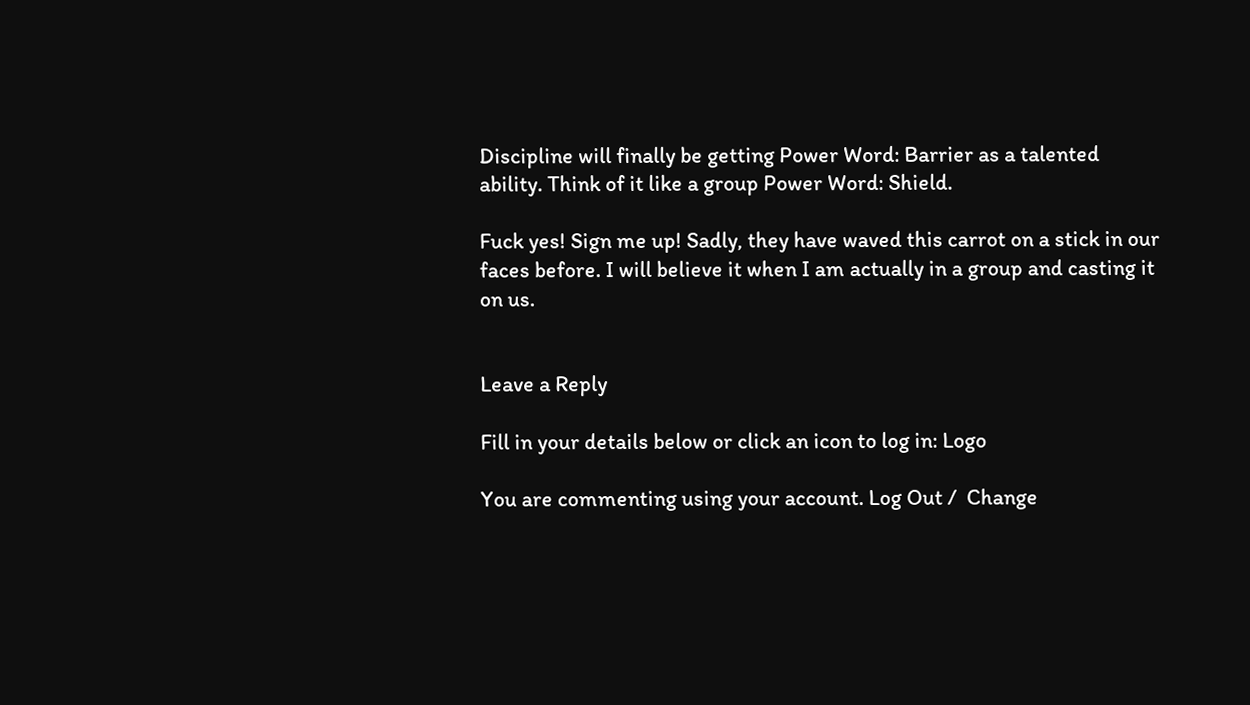Discipline will finally be getting Power Word: Barrier as a talented ability. Think of it like a group Power Word: Shield.

Fuck yes! Sign me up! Sadly, they have waved this carrot on a stick in our faces before. I will believe it when I am actually in a group and casting it on us.


Leave a Reply

Fill in your details below or click an icon to log in: Logo

You are commenting using your account. Log Out /  Change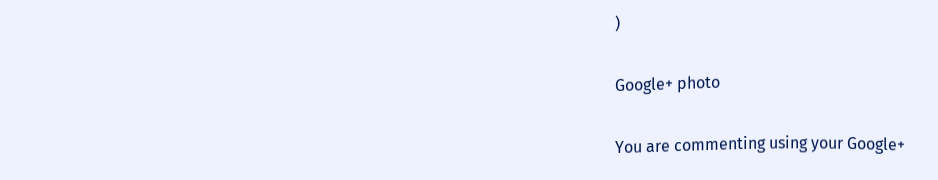)

Google+ photo

You are commenting using your Google+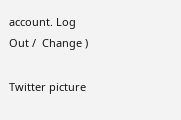account. Log Out /  Change )

Twitter picture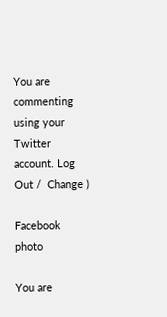You are commenting using your Twitter account. Log Out /  Change )

Facebook photo

You are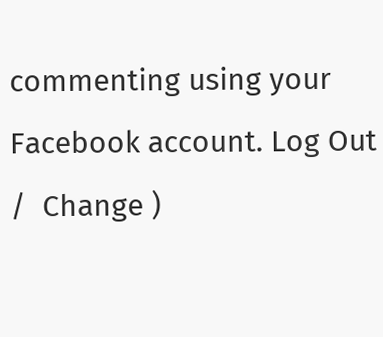commenting using your Facebook account. Log Out /  Change )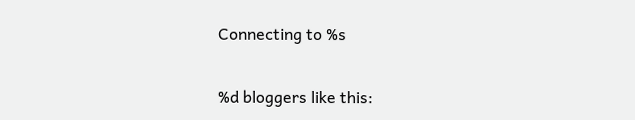Connecting to %s

%d bloggers like this: